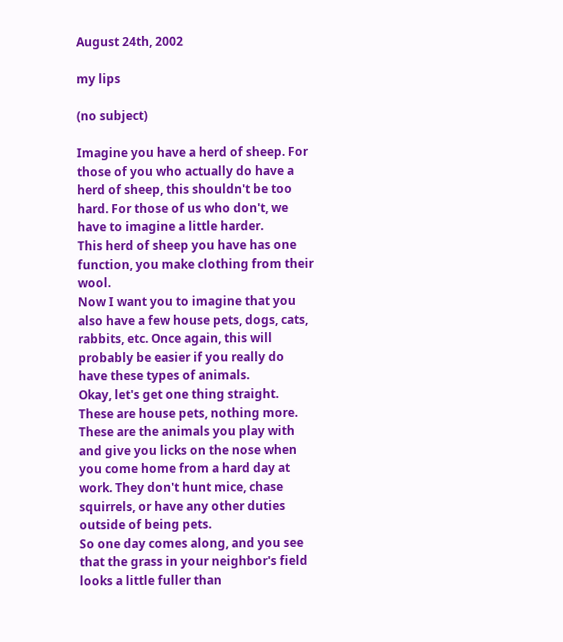August 24th, 2002

my lips

(no subject)

Imagine you have a herd of sheep. For those of you who actually do have a herd of sheep, this shouldn't be too hard. For those of us who don't, we have to imagine a little harder.
This herd of sheep you have has one function, you make clothing from their wool.
Now I want you to imagine that you also have a few house pets, dogs, cats, rabbits, etc. Once again, this will probably be easier if you really do have these types of animals.
Okay, let's get one thing straight. These are house pets, nothing more. These are the animals you play with and give you licks on the nose when you come home from a hard day at work. They don't hunt mice, chase squirrels, or have any other duties outside of being pets.
So one day comes along, and you see that the grass in your neighbor's field looks a little fuller than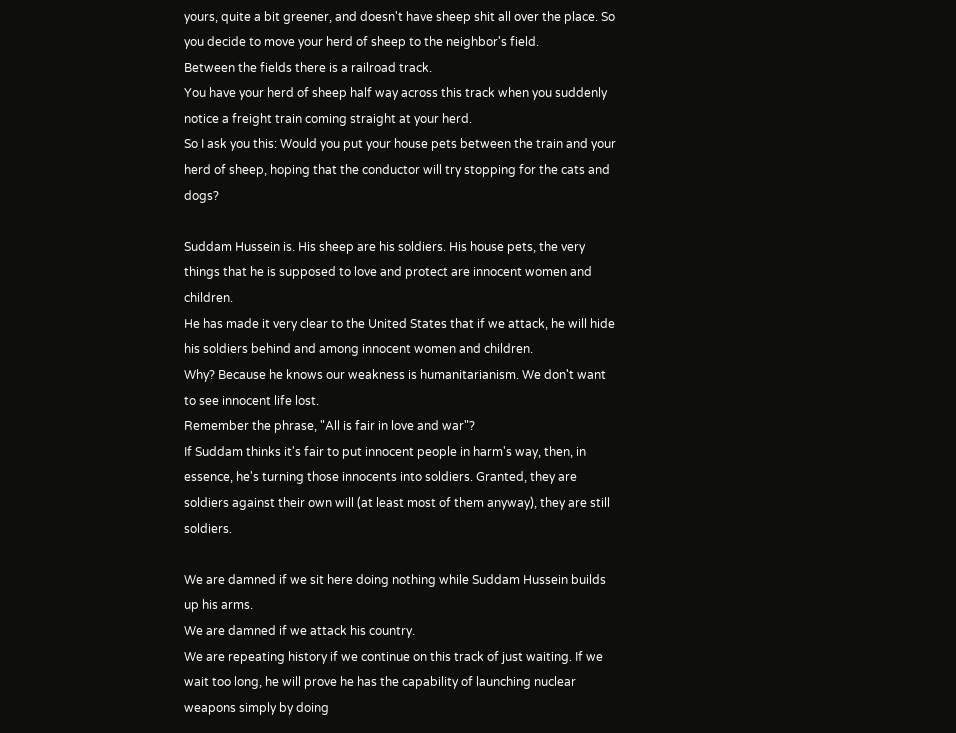yours, quite a bit greener, and doesn't have sheep shit all over the place. So you decide to move your herd of sheep to the neighbor's field.
Between the fields there is a railroad track.
You have your herd of sheep half way across this track when you suddenly notice a freight train coming straight at your herd.
So I ask you this: Would you put your house pets between the train and your herd of sheep, hoping that the conductor will try stopping for the cats and dogs?

Suddam Hussein is. His sheep are his soldiers. His house pets, the very things that he is supposed to love and protect are innocent women and children.
He has made it very clear to the United States that if we attack, he will hide his soldiers behind and among innocent women and children.
Why? Because he knows our weakness is humanitarianism. We don't want to see innocent life lost.
Remember the phrase, "All is fair in love and war"?
If Suddam thinks it's fair to put innocent people in harm's way, then, in essence, he's turning those innocents into soldiers. Granted, they are soldiers against their own will (at least most of them anyway), they are still soldiers.

We are damned if we sit here doing nothing while Suddam Hussein builds up his arms.
We are damned if we attack his country.
We are repeating history if we continue on this track of just waiting. If we wait too long, he will prove he has the capability of launching nuclear weapons simply by doing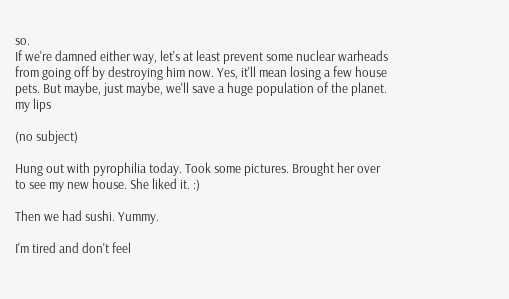so.
If we're damned either way, let's at least prevent some nuclear warheads from going off by destroying him now. Yes, it'll mean losing a few house pets. But maybe, just maybe, we'll save a huge population of the planet.
my lips

(no subject)

Hung out with pyrophilia today. Took some pictures. Brought her over to see my new house. She liked it. :)

Then we had sushi. Yummy.

I'm tired and don't feel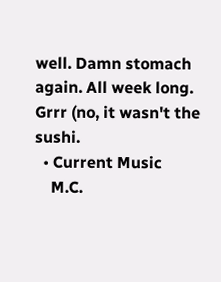well. Damn stomach again. All week long. Grrr (no, it wasn't the sushi.
  • Current Music
    M.C.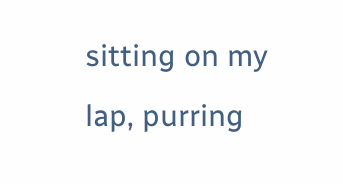sitting on my lap, purring